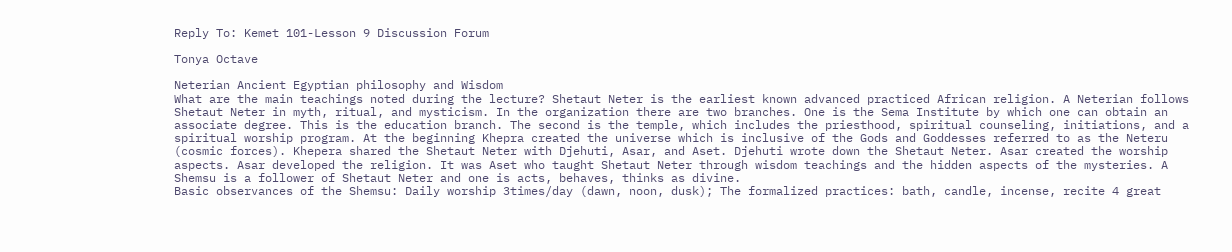Reply To: Kemet 101-Lesson 9 Discussion Forum

Tonya Octave

Neterian Ancient Egyptian philosophy and Wisdom
What are the main teachings noted during the lecture? Shetaut Neter is the earliest known advanced practiced African religion. A Neterian follows Shetaut Neter in myth, ritual, and mysticism. In the organization there are two branches. One is the Sema Institute by which one can obtain an associate degree. This is the education branch. The second is the temple, which includes the priesthood, spiritual counseling, initiations, and a spiritual worship program. At the beginning Khepra created the universe which is inclusive of the Gods and Goddesses referred to as the Neteru (cosmic forces). Khepera shared the Shetaut Neter with Djehuti, Asar, and Aset. Djehuti wrote down the Shetaut Neter. Asar created the worship aspects. Asar developed the religion. It was Aset who taught Shetaut Neter through wisdom teachings and the hidden aspects of the mysteries. A Shemsu is a follower of Shetaut Neter and one is acts, behaves, thinks as divine.
Basic observances of the Shemsu: Daily worship 3times/day (dawn, noon, dusk); The formalized practices: bath, candle, incense, recite 4 great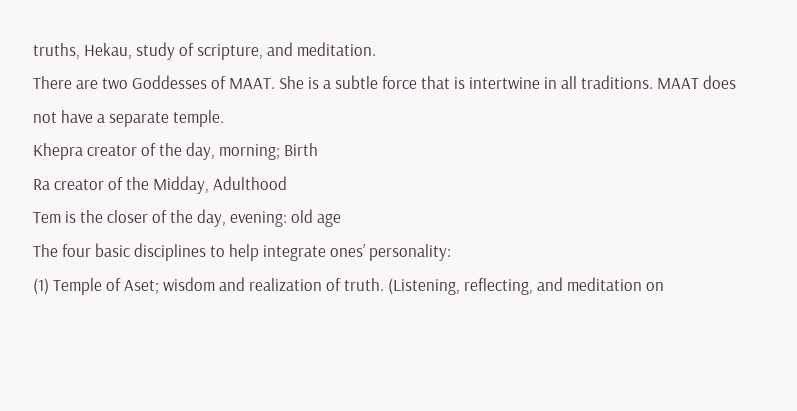truths, Hekau, study of scripture, and meditation.
There are two Goddesses of MAAT. She is a subtle force that is intertwine in all traditions. MAAT does not have a separate temple.
Khepra creator of the day, morning; Birth
Ra creator of the Midday, Adulthood
Tem is the closer of the day, evening: old age
The four basic disciplines to help integrate ones’ personality:
(1) Temple of Aset; wisdom and realization of truth. (Listening, reflecting, and meditation on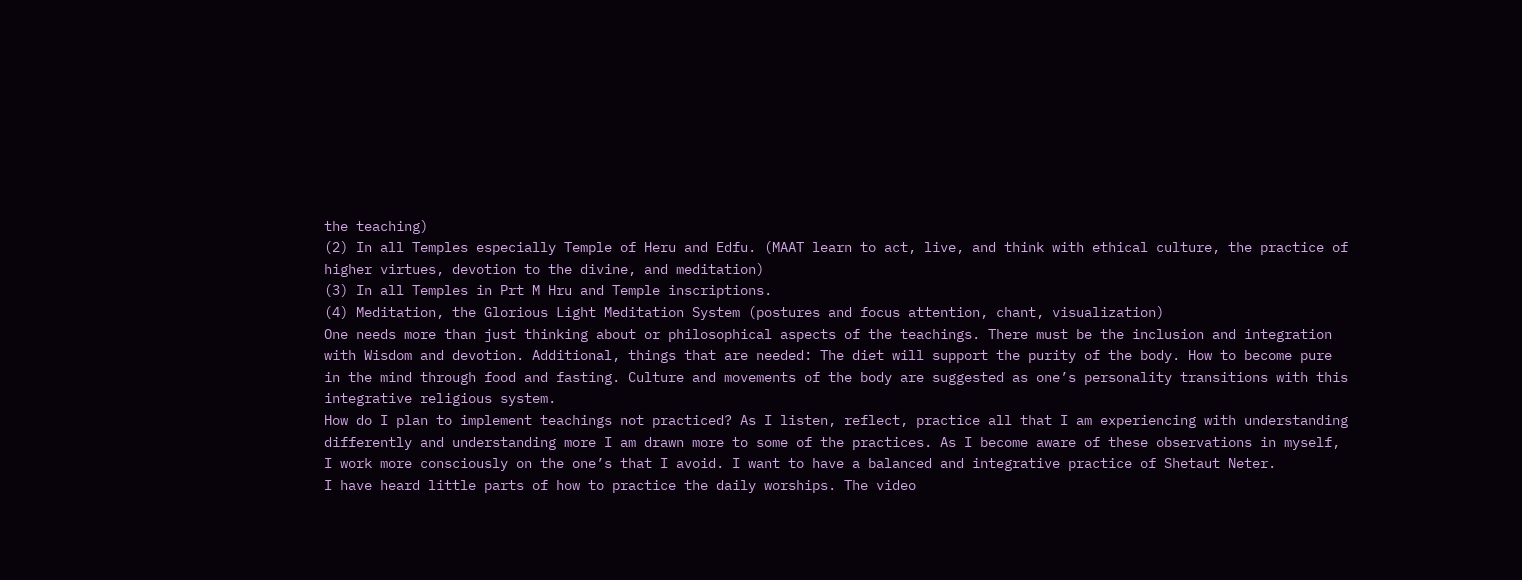the teaching)
(2) In all Temples especially Temple of Heru and Edfu. (MAAT learn to act, live, and think with ethical culture, the practice of higher virtues, devotion to the divine, and meditation)
(3) In all Temples in Prt M Hru and Temple inscriptions.
(4) Meditation, the Glorious Light Meditation System (postures and focus attention, chant, visualization)
One needs more than just thinking about or philosophical aspects of the teachings. There must be the inclusion and integration with Wisdom and devotion. Additional, things that are needed: The diet will support the purity of the body. How to become pure in the mind through food and fasting. Culture and movements of the body are suggested as one’s personality transitions with this integrative religious system.
How do I plan to implement teachings not practiced? As I listen, reflect, practice all that I am experiencing with understanding differently and understanding more I am drawn more to some of the practices. As I become aware of these observations in myself, I work more consciously on the one’s that I avoid. I want to have a balanced and integrative practice of Shetaut Neter.
I have heard little parts of how to practice the daily worships. The video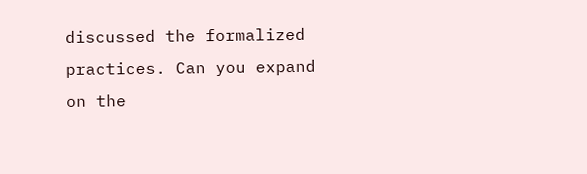discussed the formalized practices. Can you expand on the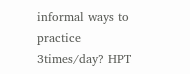informal ways to practice 3times/day? HPT